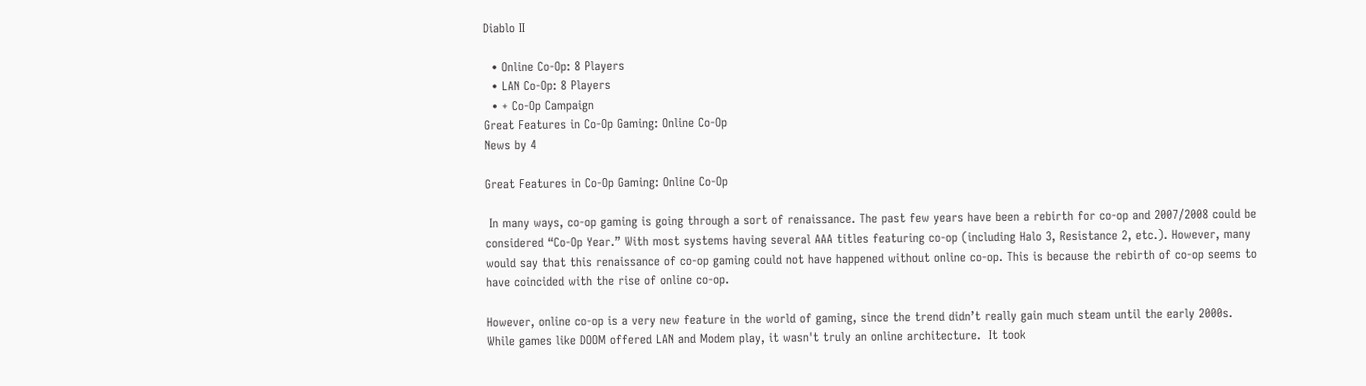Diablo II

  • Online Co-Op: 8 Players
  • LAN Co-Op: 8 Players
  • + Co-Op Campaign
Great Features in Co-Op Gaming: Online Co-Op
News by 4

Great Features in Co-Op Gaming: Online Co-Op

 In many ways, co-op gaming is going through a sort of renaissance. The past few years have been a rebirth for co-op and 2007/2008 could be considered “Co-Op Year.” With most systems having several AAA titles featuring co-op (including Halo 3, Resistance 2, etc.). However, many would say that this renaissance of co-op gaming could not have happened without online co-op. This is because the rebirth of co-op seems to have coincided with the rise of online co-op.

However, online co-op is a very new feature in the world of gaming, since the trend didn’t really gain much steam until the early 2000s.  While games like DOOM offered LAN and Modem play, it wasn't truly an online architecture.  It took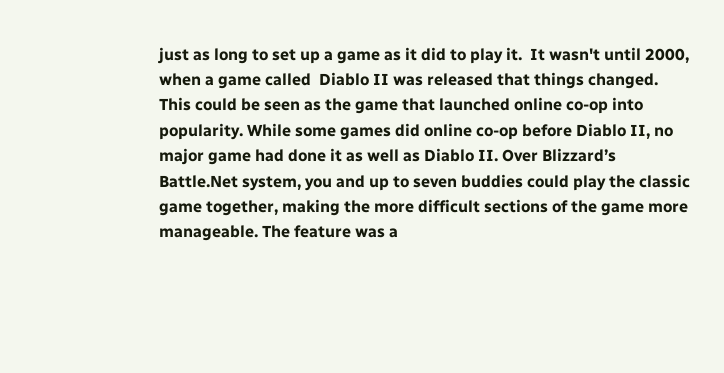just as long to set up a game as it did to play it.  It wasn't until 2000, when a game called  Diablo II was released that things changed.  This could be seen as the game that launched online co-op into popularity. While some games did online co-op before Diablo II, no major game had done it as well as Diablo II. Over Blizzard’s Battle.Net system, you and up to seven buddies could play the classic game together, making the more difficult sections of the game more manageable. The feature was a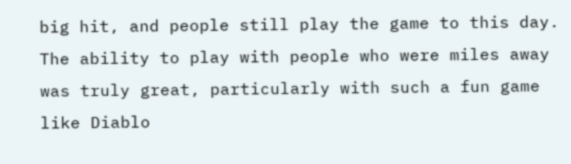big hit, and people still play the game to this day. The ability to play with people who were miles away was truly great, particularly with such a fun game like Diablo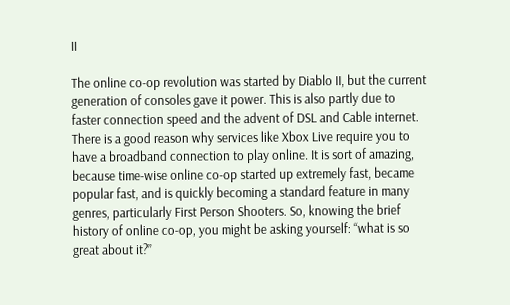II

The online co-op revolution was started by Diablo II, but the current generation of consoles gave it power. This is also partly due to faster connection speed and the advent of DSL and Cable internet. There is a good reason why services like Xbox Live require you to have a broadband connection to play online. It is sort of amazing, because time-wise online co-op started up extremely fast, became popular fast, and is quickly becoming a standard feature in many genres, particularly First Person Shooters. So, knowing the brief history of online co-op, you might be asking yourself: “what is so great about it?”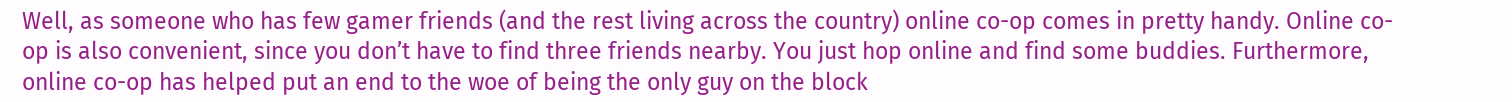Well, as someone who has few gamer friends (and the rest living across the country) online co-op comes in pretty handy. Online co-op is also convenient, since you don’t have to find three friends nearby. You just hop online and find some buddies. Furthermore, online co-op has helped put an end to the woe of being the only guy on the block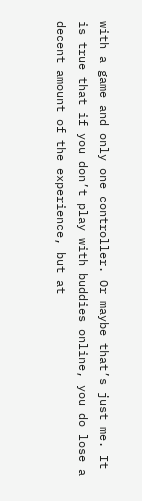with a game and only one controller. Or maybe that’s just me. It is true that if you don’t play with buddies online, you do lose a decent amount of the experience, but at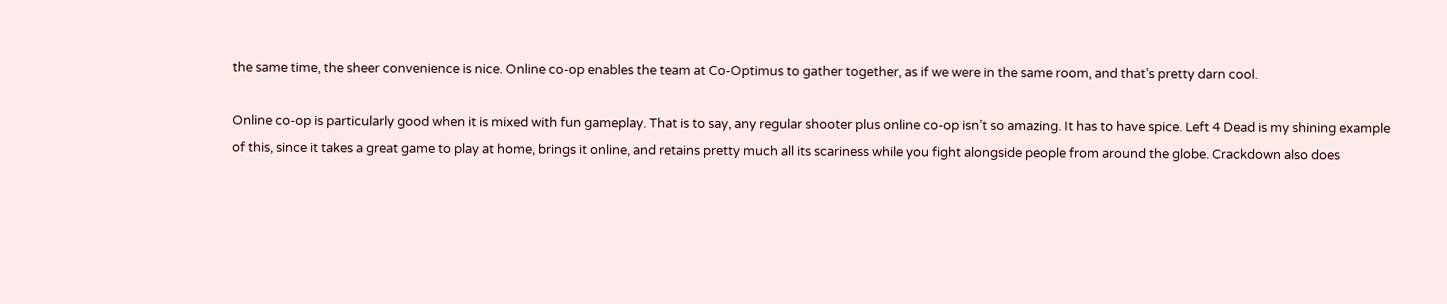the same time, the sheer convenience is nice. Online co-op enables the team at Co-Optimus to gather together, as if we were in the same room, and that’s pretty darn cool.

Online co-op is particularly good when it is mixed with fun gameplay. That is to say, any regular shooter plus online co-op isn’t so amazing. It has to have spice. Left 4 Dead is my shining example of this, since it takes a great game to play at home, brings it online, and retains pretty much all its scariness while you fight alongside people from around the globe. Crackdown also does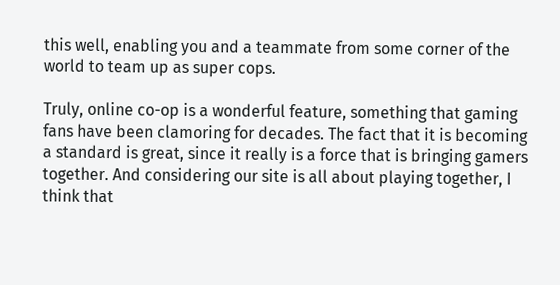this well, enabling you and a teammate from some corner of the world to team up as super cops.

Truly, online co-op is a wonderful feature, something that gaming fans have been clamoring for decades. The fact that it is becoming a standard is great, since it really is a force that is bringing gamers together. And considering our site is all about playing together, I think that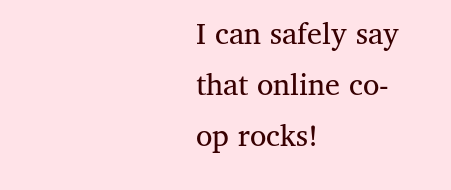I can safely say that online co-op rocks!